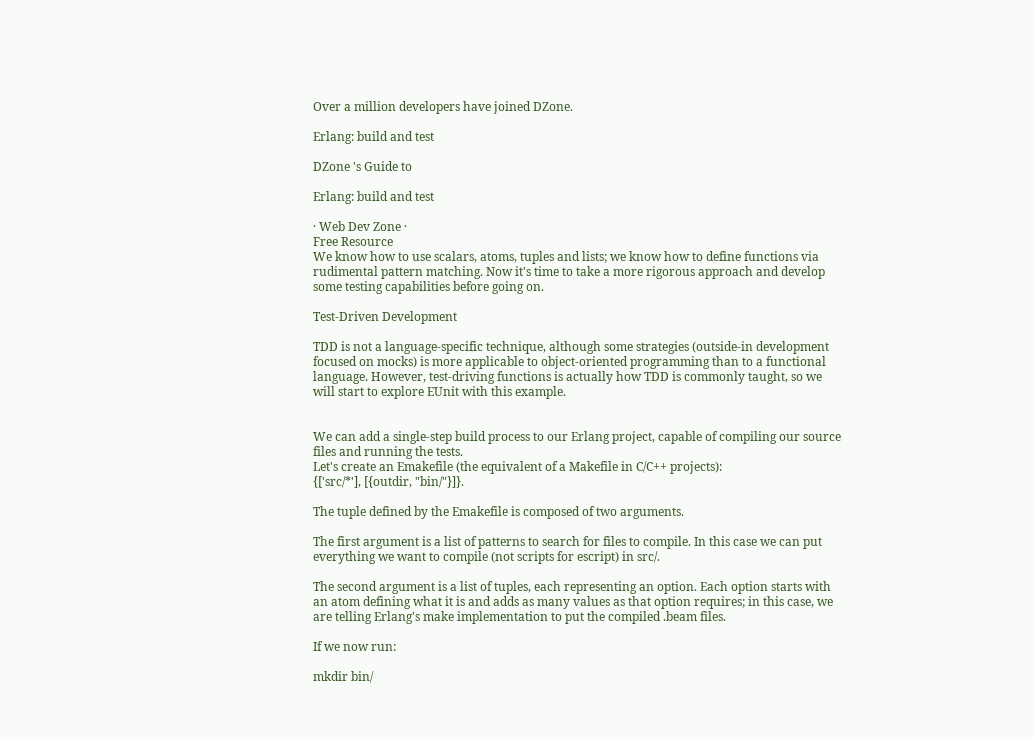Over a million developers have joined DZone.

Erlang: build and test

DZone 's Guide to

Erlang: build and test

· Web Dev Zone ·
Free Resource
We know how to use scalars, atoms, tuples and lists; we know how to define functions via rudimental pattern matching. Now it's time to take a more rigorous approach and develop some testing capabilities before going on.

Test-Driven Development

TDD is not a language-specific technique, although some strategies (outside-in development focused on mocks) is more applicable to object-oriented programming than to a functional language. However, test-driving functions is actually how TDD is commonly taught, so we will start to explore EUnit with this example.


We can add a single-step build process to our Erlang project, capable of compiling our source files and running the tests.
Let's create an Emakefile (the equivalent of a Makefile in C/C++ projects):
{['src/*'], [{outdir, "bin/"}]}.

The tuple defined by the Emakefile is composed of two arguments.

The first argument is a list of patterns to search for files to compile. In this case we can put everything we want to compile (not scripts for escript) in src/.

The second argument is a list of tuples, each representing an option. Each option starts with an atom defining what it is and adds as many values as that option requires; in this case, we are telling Erlang's make implementation to put the compiled .beam files.

If we now run:

mkdir bin/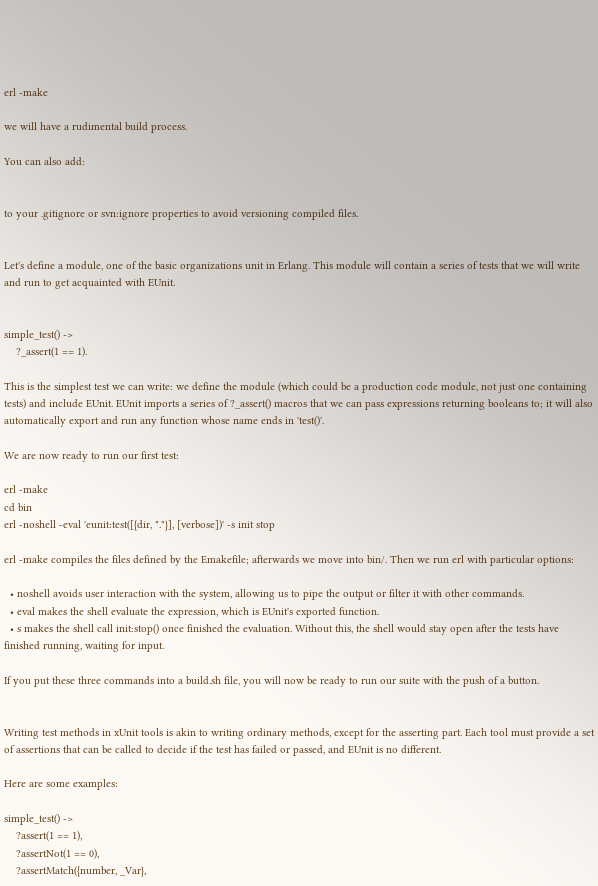erl -make

we will have a rudimental build process.

You can also add:


to your .gitignore or svn:ignore properties to avoid versioning compiled files.


Let's define a module, one of the basic organizations unit in Erlang. This module will contain a series of tests that we will write and run to get acquainted with EUnit.


simple_test() ->
    ?_assert(1 == 1).

This is the simplest test we can write: we define the module (which could be a production code module, not just one containing tests) and include EUnit. EUnit imports a series of ?_assert() macros that we can pass expressions returning booleans to; it will also automatically export and run any function whose name ends in 'test()'.

We are now ready to run our first test:

erl -make
cd bin
erl -noshell -eval 'eunit:test([{dir, "."}], [verbose])' -s init stop

erl -make compiles the files defined by the Emakefile; afterwards we move into bin/. Then we run erl with particular options:

  • noshell avoids user interaction with the system, allowing us to pipe the output or filter it with other commands.
  • eval makes the shell evaluate the expression, which is EUnit's exported function.
  • s makes the shell call init:stop() once finished the evaluation. Without this, the shell would stay open after the tests have finished running, waiting for input.

If you put these three commands into a build.sh file, you will now be ready to run our suite with the push of a button.


Writing test methods in xUnit tools is akin to writing ordinary methods, except for the asserting part. Each tool must provide a set of assertions that can be called to decide if the test has failed or passed, and EUnit is no different.

Here are some examples:

simple_test() ->
    ?assert(1 == 1),
    ?assertNot(1 == 0),
    ?assertMatch({number, _Var},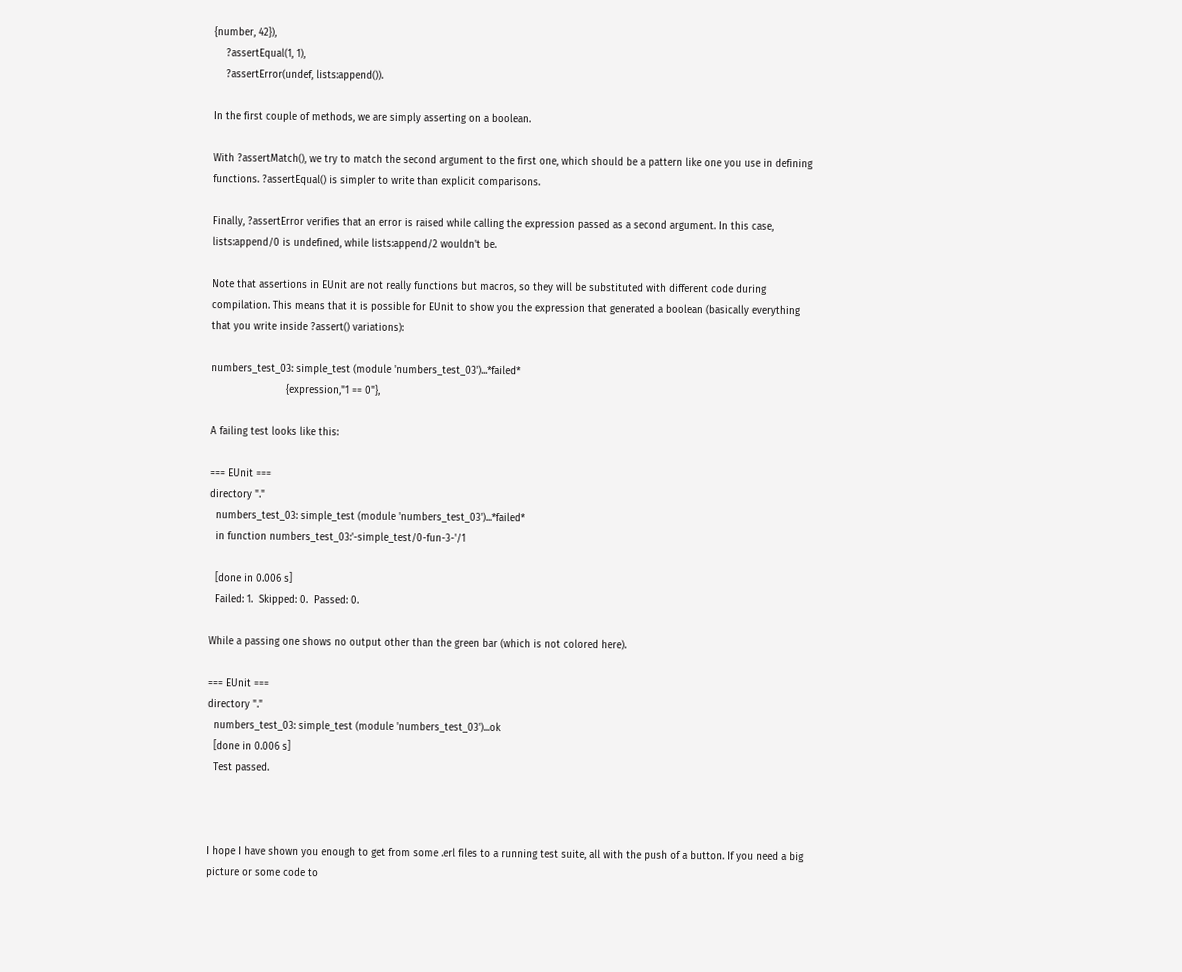{number, 42}),
    ?assertEqual(1, 1),
    ?assertError(undef, lists:append()).

In the first couple of methods, we are simply asserting on a boolean.

With ?assertMatch(), we try to match the second argument to the first one, which should be a pattern like one you use in defining functions. ?assertEqual() is simpler to write than explicit comparisons.

Finally, ?assertError verifies that an error is raised while calling the expression passed as a second argument. In this case, lists:append/0 is undefined, while lists:append/2 wouldn't be.

Note that assertions in EUnit are not really functions but macros, so they will be substituted with different code during compilation. This means that it is possible for EUnit to show you the expression that generated a boolean (basically everything that you write inside ?assert() variations):

numbers_test_03: simple_test (module 'numbers_test_03')...*failed*
                         {expression,"1 == 0"},

A failing test looks like this:

=== EUnit ===
directory "."
  numbers_test_03: simple_test (module 'numbers_test_03')...*failed*
  in function numbers_test_03:'-simple_test/0-fun-3-'/1

  [done in 0.006 s]
  Failed: 1.  Skipped: 0.  Passed: 0.

While a passing one shows no output other than the green bar (which is not colored here).

=== EUnit ===
directory "."
  numbers_test_03: simple_test (module 'numbers_test_03')...ok
  [done in 0.006 s]
  Test passed.



I hope I have shown you enough to get from some .erl files to a running test suite, all with the push of a button. If you need a big picture or some code to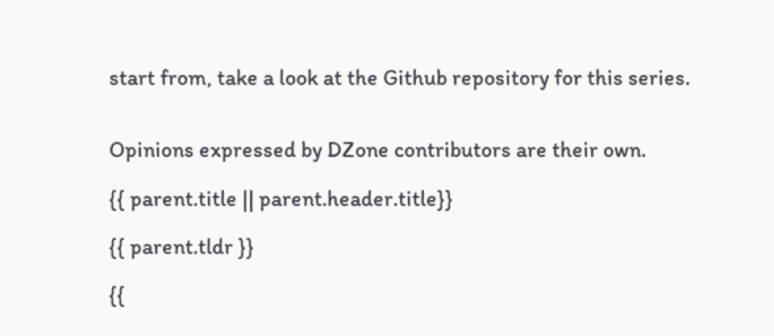start from, take a look at the Github repository for this series.


Opinions expressed by DZone contributors are their own.

{{ parent.title || parent.header.title}}

{{ parent.tldr }}

{{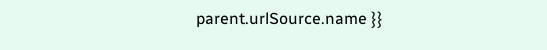parent.urlSource.name }}